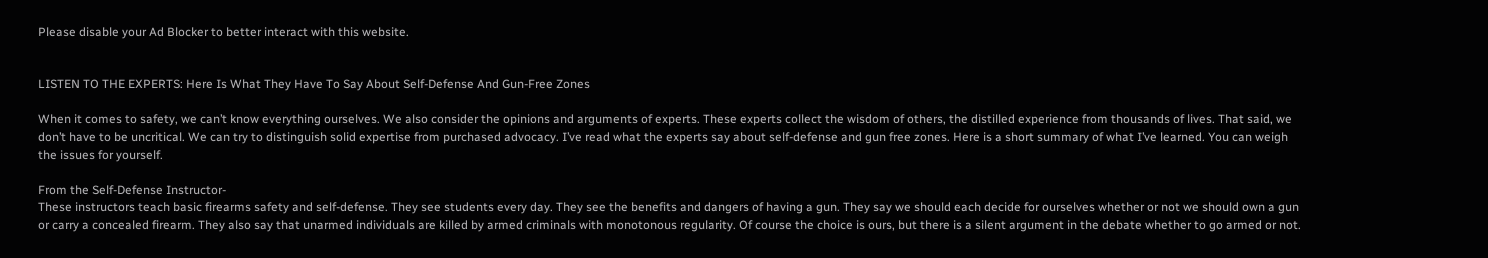Please disable your Ad Blocker to better interact with this website.


LISTEN TO THE EXPERTS: Here Is What They Have To Say About Self-Defense And Gun-Free Zones

When it comes to safety, we can’t know everything ourselves. We also consider the opinions and arguments of experts. These experts collect the wisdom of others, the distilled experience from thousands of lives. That said, we don’t have to be uncritical. We can try to distinguish solid expertise from purchased advocacy. I’ve read what the experts say about self-defense and gun free zones. Here is a short summary of what I’ve learned. You can weigh the issues for yourself.

From the Self-Defense Instructor-
These instructors teach basic firearms safety and self-defense. They see students every day. They see the benefits and dangers of having a gun. They say we should each decide for ourselves whether or not we should own a gun or carry a concealed firearm. They also say that unarmed individuals are killed by armed criminals with monotonous regularity. Of course the choice is ours, but there is a silent argument in the debate whether to go armed or not.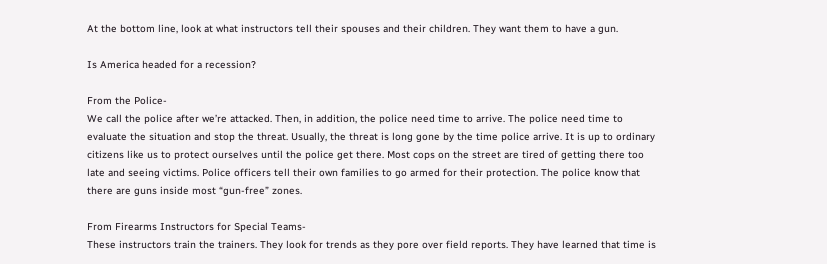At the bottom line, look at what instructors tell their spouses and their children. They want them to have a gun.

Is America headed for a recession?

From the Police-
We call the police after we’re attacked. Then, in addition, the police need time to arrive. The police need time to evaluate the situation and stop the threat. Usually, the threat is long gone by the time police arrive. It is up to ordinary citizens like us to protect ourselves until the police get there. Most cops on the street are tired of getting there too late and seeing victims. Police officers tell their own families to go armed for their protection. The police know that there are guns inside most “gun-free” zones.

From Firearms Instructors for Special Teams-
These instructors train the trainers. They look for trends as they pore over field reports. They have learned that time is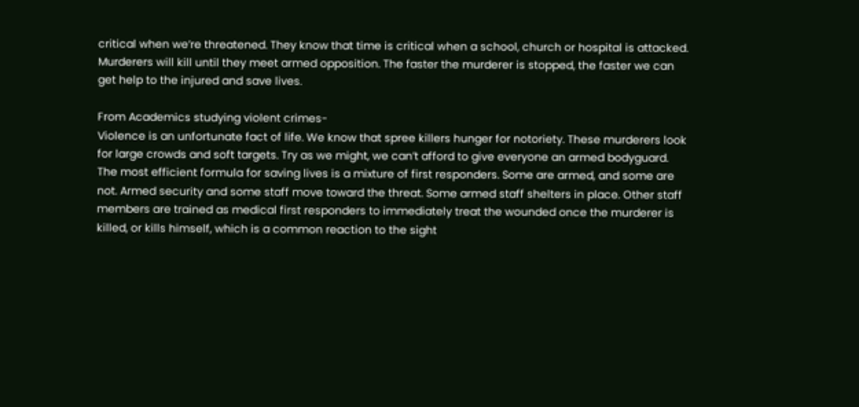critical when we’re threatened. They know that time is critical when a school, church or hospital is attacked. Murderers will kill until they meet armed opposition. The faster the murderer is stopped, the faster we can get help to the injured and save lives.

From Academics studying violent crimes-
Violence is an unfortunate fact of life. We know that spree killers hunger for notoriety. These murderers look for large crowds and soft targets. Try as we might, we can’t afford to give everyone an armed bodyguard. The most efficient formula for saving lives is a mixture of first responders. Some are armed, and some are not. Armed security and some staff move toward the threat. Some armed staff shelters in place. Other staff members are trained as medical first responders to immediately treat the wounded once the murderer is killed, or kills himself, which is a common reaction to the sight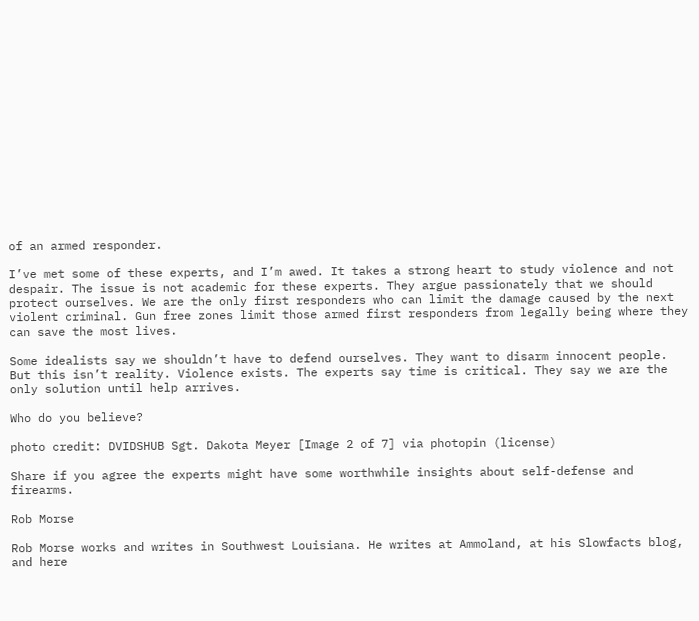of an armed responder.

I’ve met some of these experts, and I’m awed. It takes a strong heart to study violence and not despair. The issue is not academic for these experts. They argue passionately that we should protect ourselves. We are the only first responders who can limit the damage caused by the next violent criminal. Gun free zones limit those armed first responders from legally being where they can save the most lives.

Some idealists say we shouldn’t have to defend ourselves. They want to disarm innocent people. But this isn’t reality. Violence exists. The experts say time is critical. They say we are the only solution until help arrives.

Who do you believe?

photo credit: DVIDSHUB Sgt. Dakota Meyer [Image 2 of 7] via photopin (license)

Share if you agree the experts might have some worthwhile insights about self-defense and firearms.

Rob Morse

Rob Morse works and writes in Southwest Louisiana. He writes at Ammoland, at his Slowfacts blog, and here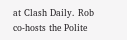at Clash Daily. Rob co-hosts the Polite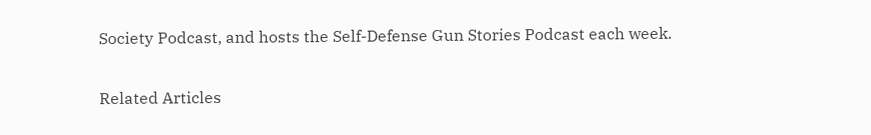Society Podcast, and hosts the Self-Defense Gun Stories Podcast each week.

Related Articles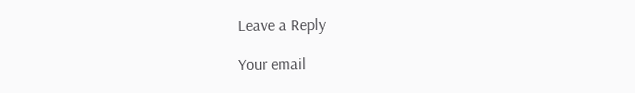Leave a Reply

Your email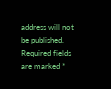address will not be published. Required fields are marked *